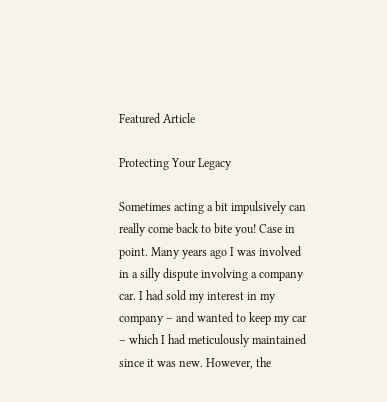Featured Article

Protecting Your Legacy

Sometimes acting a bit impulsively can really come back to bite you! Case in point. Many years ago I was involved in a silly dispute involving a company car. I had sold my interest in my company – and wanted to keep my car – which I had meticulously maintained since it was new. However, the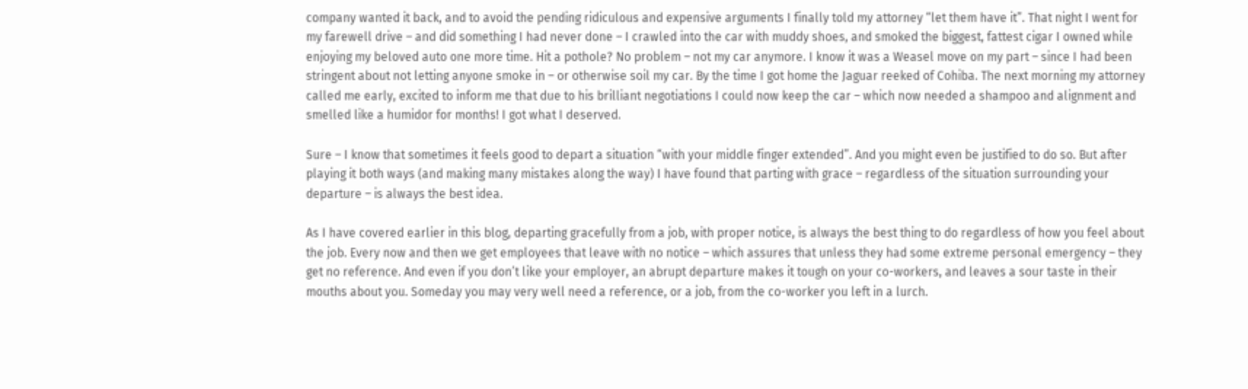company wanted it back, and to avoid the pending ridiculous and expensive arguments I finally told my attorney “let them have it”. That night I went for my farewell drive – and did something I had never done – I crawled into the car with muddy shoes, and smoked the biggest, fattest cigar I owned while enjoying my beloved auto one more time. Hit a pothole? No problem – not my car anymore. I know it was a Weasel move on my part – since I had been stringent about not letting anyone smoke in – or otherwise soil my car. By the time I got home the Jaguar reeked of Cohiba. The next morning my attorney called me early, excited to inform me that due to his brilliant negotiations I could now keep the car – which now needed a shampoo and alignment and smelled like a humidor for months! I got what I deserved.

Sure – I know that sometimes it feels good to depart a situation “with your middle finger extended”. And you might even be justified to do so. But after playing it both ways (and making many mistakes along the way) I have found that parting with grace – regardless of the situation surrounding your departure – is always the best idea.

As I have covered earlier in this blog, departing gracefully from a job, with proper notice, is always the best thing to do regardless of how you feel about the job. Every now and then we get employees that leave with no notice – which assures that unless they had some extreme personal emergency – they get no reference. And even if you don’t like your employer, an abrupt departure makes it tough on your co-workers, and leaves a sour taste in their mouths about you. Someday you may very well need a reference, or a job, from the co-worker you left in a lurch.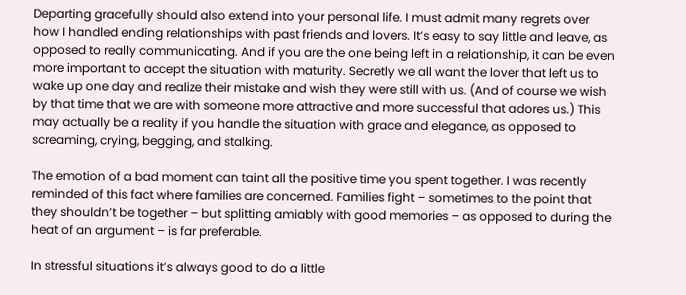Departing gracefully should also extend into your personal life. I must admit many regrets over how I handled ending relationships with past friends and lovers. It’s easy to say little and leave, as opposed to really communicating. And if you are the one being left in a relationship, it can be even more important to accept the situation with maturity. Secretly we all want the lover that left us to wake up one day and realize their mistake and wish they were still with us. (And of course we wish by that time that we are with someone more attractive and more successful that adores us.) This may actually be a reality if you handle the situation with grace and elegance, as opposed to screaming, crying, begging, and stalking.

The emotion of a bad moment can taint all the positive time you spent together. I was recently reminded of this fact where families are concerned. Families fight – sometimes to the point that they shouldn’t be together – but splitting amiably with good memories – as opposed to during the heat of an argument – is far preferable.

In stressful situations it’s always good to do a little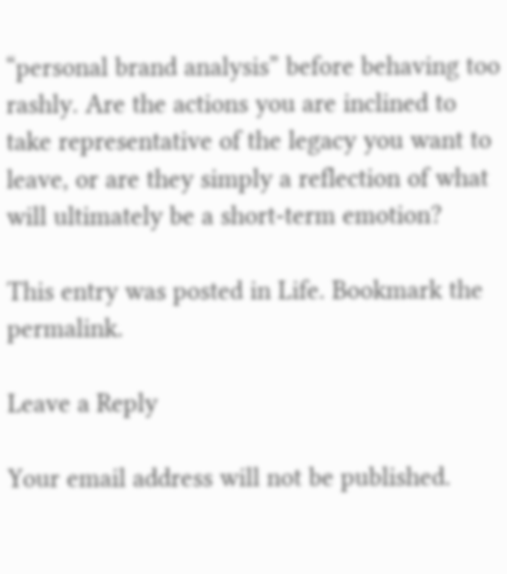“personal brand analysis” before behaving too rashly. Are the actions you are inclined to take representative of the legacy you want to leave, or are they simply a reflection of what will ultimately be a short-term emotion?

This entry was posted in Life. Bookmark the permalink.

Leave a Reply

Your email address will not be published.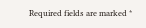Required fields are marked *